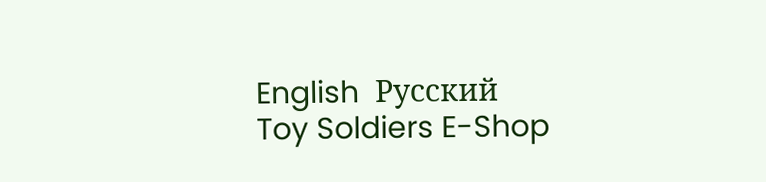English  Русский
Toy Soldiers E-Shop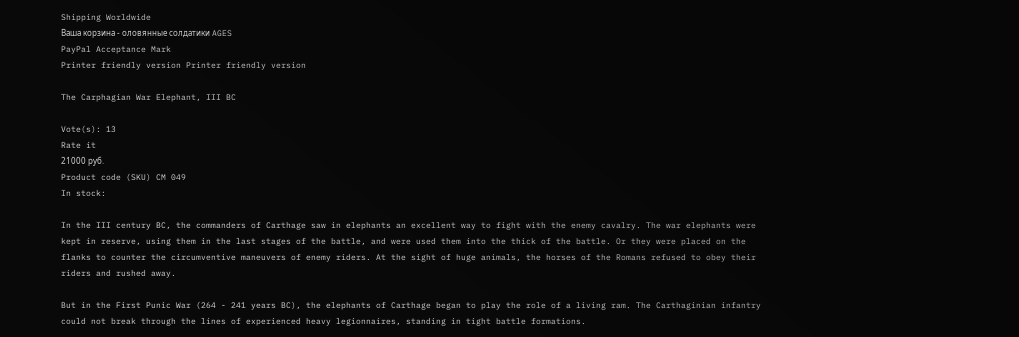Shipping Worldwide
Ваша корзина - оловянные солдатики AGES
PayPal Acceptance Mark
Printer friendly version Printer friendly version

The Carphagian War Elephant, III BC

Vote(s): 13
Rate it
21000 руб.
Product code (SKU) CM 049
In stock:

In the III century BC, the commanders of Carthage saw in elephants an excellent way to fight with the enemy cavalry. The war elephants were kept in reserve, using them in the last stages of the battle, and were used them into the thick of the battle. Or they were placed on the flanks to counter the circumventive maneuvers of enemy riders. At the sight of huge animals, the horses of the Romans refused to obey their riders and rushed away.

But in the First Punic War (264 - 241 years BC), the elephants of Carthage began to play the role of a living ram. The Carthaginian infantry could not break through the lines of experienced heavy legionnaires, standing in tight battle formations.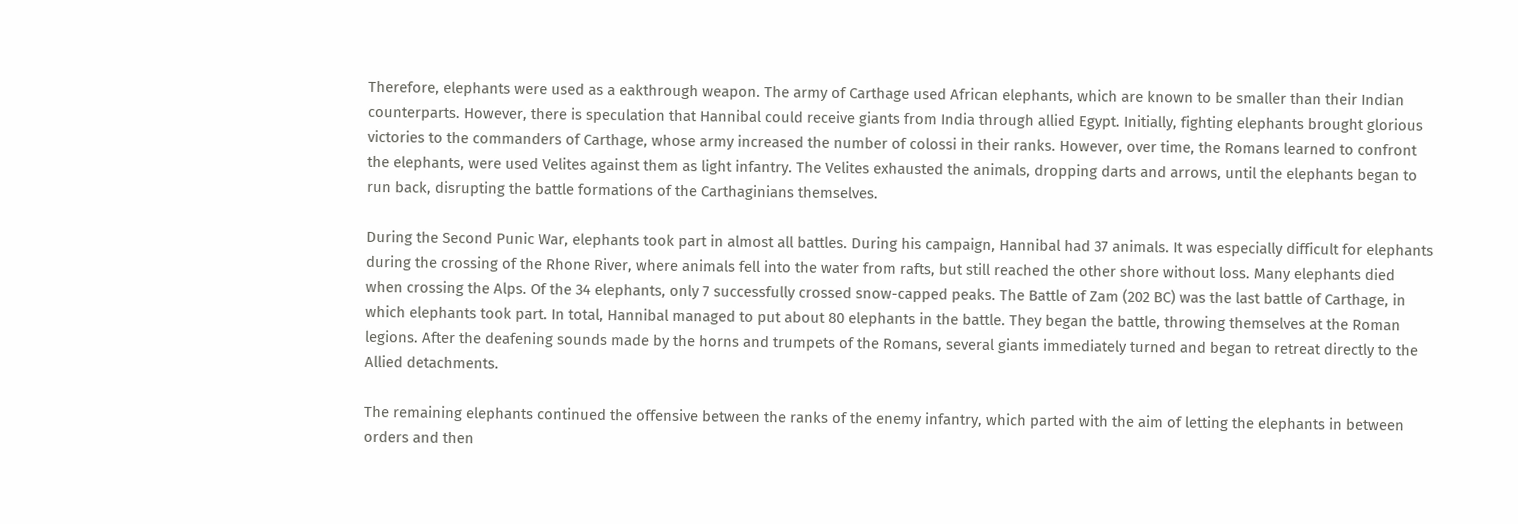Therefore, elephants were used as a eakthrough weapon. The army of Carthage used African elephants, which are known to be smaller than their Indian counterparts. However, there is speculation that Hannibal could receive giants from India through allied Egypt. Initially, fighting elephants brought glorious victories to the commanders of Carthage, whose army increased the number of colossi in their ranks. However, over time, the Romans learned to confront the elephants, were used Velites against them as light infantry. The Velites exhausted the animals, dropping darts and arrows, until the elephants began to run back, disrupting the battle formations of the Carthaginians themselves.

During the Second Punic War, elephants took part in almost all battles. During his campaign, Hannibal had 37 animals. It was especially difficult for elephants during the crossing of the Rhone River, where animals fell into the water from rafts, but still reached the other shore without loss. Many elephants died when crossing the Alps. Of the 34 elephants, only 7 successfully crossed snow-capped peaks. The Battle of Zam (202 BC) was the last battle of Carthage, in which elephants took part. In total, Hannibal managed to put about 80 elephants in the battle. They began the battle, throwing themselves at the Roman legions. After the deafening sounds made by the horns and trumpets of the Romans, several giants immediately turned and began to retreat directly to the Allied detachments.

The remaining elephants continued the offensive between the ranks of the enemy infantry, which parted with the aim of letting the elephants in between orders and then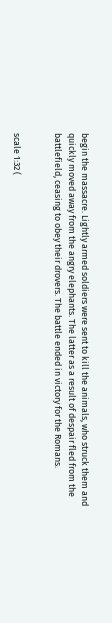begin the massacre. Lightly armed soldiers were sent to kill the animals, who struck them and quickly moved away from the angry elephants. The latter as a result of despair fled from the battlefield, ceasing to obey their drovers. The battle ended in victory for the Romans.


scale 1:32 (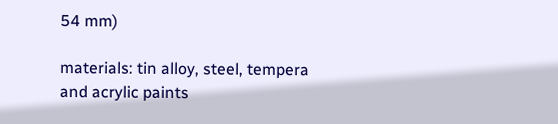54 mm)

materials: tin alloy, steel, tempera and acrylic paints